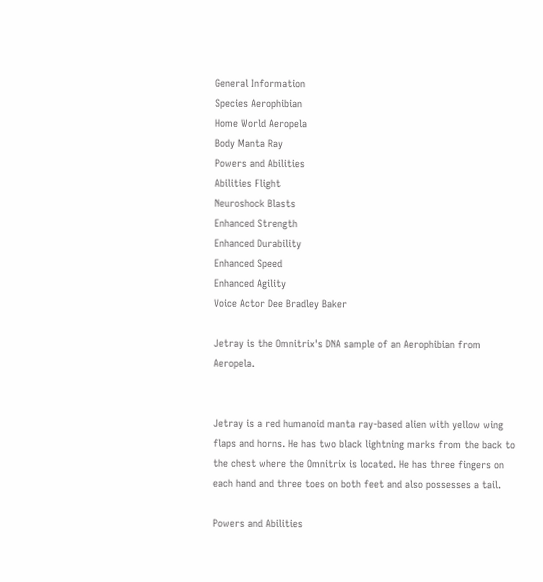General Information
Species Aerophibian
Home World Aeropela
Body Manta Ray
Powers and Abilities
Abilities Flight
Neuroshock Blasts
Enhanced Strength
Enhanced Durability
Enhanced Speed
Enhanced Agility
Voice Actor Dee Bradley Baker

Jetray is the Omnitrix's DNA sample of an Aerophibian from Aeropela.


Jetray is a red humanoid manta ray-based alien with yellow wing flaps and horns. He has two black lightning marks from the back to the chest where the Omnitrix is located. He has three fingers on each hand and three toes on both feet and also possesses a tail.

Powers and Abilities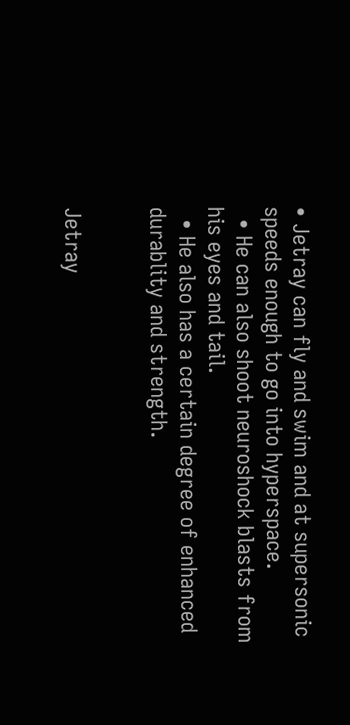• Jetray can fly and swim and at supersonic speeds enough to go into hyperspace.
  • He can also shoot neuroshock blasts from his eyes and tail.
  • He also has a certain degree of enhanced durablity and strength.


Jetray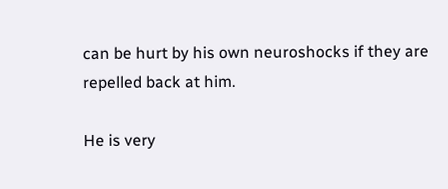can be hurt by his own neuroshocks if they are repelled back at him.

He is very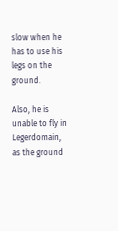slow when he has to use his legs on the ground.

Also, he is unable to fly in Legerdomain, as the ground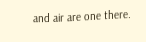and air are one there.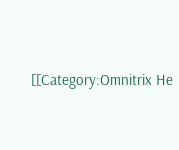[[Category:Omnitrix He